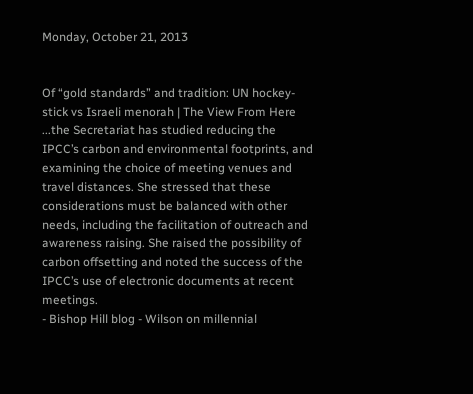Monday, October 21, 2013


Of “gold standards” and tradition: UN hockey-stick vs Israeli menorah | The View From Here
...the Secretariat has studied reducing the IPCC’s carbon and environmental footprints, and examining the choice of meeting venues and travel distances. She stressed that these considerations must be balanced with other needs, including the facilitation of outreach and awareness raising. She raised the possibility of carbon offsetting and noted the success of the IPCC’s use of electronic documents at recent meetings.
- Bishop Hill blog - Wilson on millennial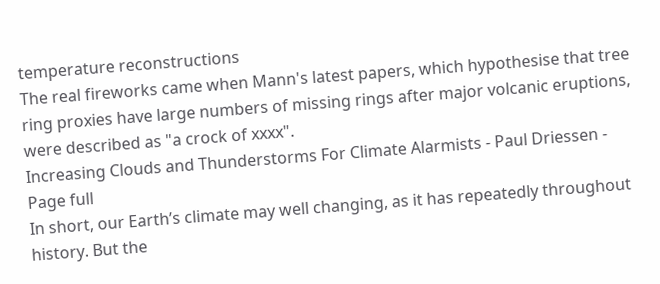temperature reconstructions
The real fireworks came when Mann's latest papers, which hypothesise that tree ring proxies have large numbers of missing rings after major volcanic eruptions, were described as "a crock of xxxx".
Increasing Clouds and Thunderstorms For Climate Alarmists - Paul Driessen - Page full
In short, our Earth’s climate may well changing, as it has repeatedly throughout history. But the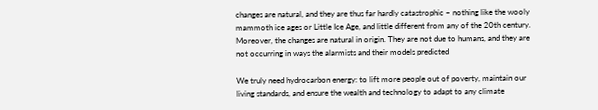changes are natural, and they are thus far hardly catastrophic – nothing like the wooly mammoth ice ages or Little Ice Age, and little different from any of the 20th century. Moreover, the changes are natural in origin. They are not due to humans, and they are not occurring in ways the alarmists and their models predicted

We truly need hydrocarbon energy: to lift more people out of poverty, maintain our living standards, and ensure the wealth and technology to adapt to any climate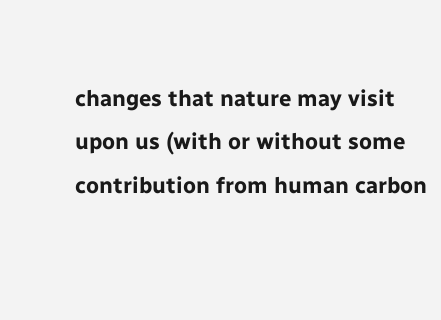changes that nature may visit upon us (with or without some contribution from human carbon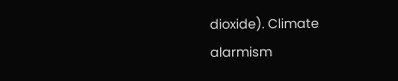dioxide). Climate alarmism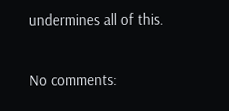undermines all of this.

No comments: